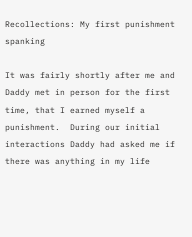Recollections: My first punishment spanking

It was fairly shortly after me and Daddy met in person for the first time, that I earned myself a punishment.  During our initial interactions Daddy had asked me if there was anything in my life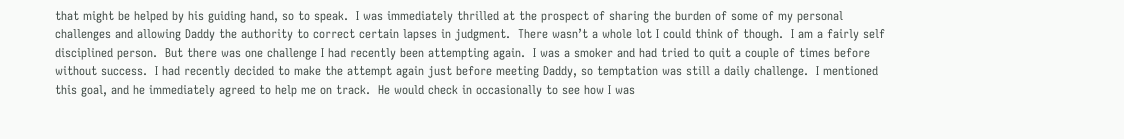that might be helped by his guiding hand, so to speak.  I was immediately thrilled at the prospect of sharing the burden of some of my personal challenges and allowing Daddy the authority to correct certain lapses in judgment.  There wasn’t a whole lot I could think of though.  I am a fairly self disciplined person.  But there was one challenge I had recently been attempting again.  I was a smoker and had tried to quit a couple of times before without success.  I had recently decided to make the attempt again just before meeting Daddy, so temptation was still a daily challenge.  I mentioned this goal, and he immediately agreed to help me on track.  He would check in occasionally to see how I was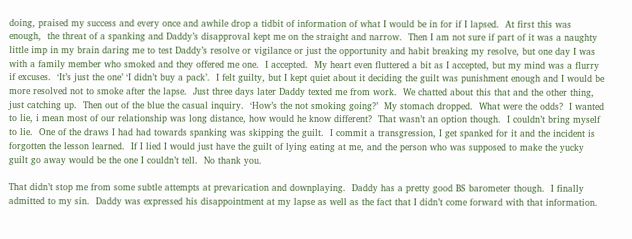doing, praised my success and every once and awhile drop a tidbit of information of what I would be in for if I lapsed.  At first this was enough,  the threat of a spanking and Daddy’s disapproval kept me on the straight and narrow.  Then I am not sure if part of it was a naughty little imp in my brain daring me to test Daddy’s resolve or vigilance or just the opportunity and habit breaking my resolve, but one day I was with a family member who smoked and they offered me one.  I accepted.  My heart even fluttered a bit as I accepted, but my mind was a flurry if excuses.  ‘It’s just the one’ ‘I didn’t buy a pack’.  I felt guilty, but I kept quiet about it deciding the guilt was punishment enough and I would be more resolved not to smoke after the lapse.  Just three days later Daddy texted me from work.  We chatted about this that and the other thing, just catching up.  Then out of the blue the casual inquiry.  ‘How’s the not smoking going?’  My stomach dropped.  What were the odds?  I wanted to lie, i mean most of our relationship was long distance, how would he know different?  That wasn’t an option though.  I couldn’t bring myself to lie.  One of the draws I had had towards spanking was skipping the guilt.  I commit a transgression, I get spanked for it and the incident is forgotten the lesson learned.  If I lied I would just have the guilt of lying eating at me, and the person who was supposed to make the yucky guilt go away would be the one I couldn’t tell.  No thank you.

That didn’t stop me from some subtle attempts at prevarication and downplaying.  Daddy has a pretty good BS barometer though.  I finally admitted to my sin.  Daddy was expressed his disappointment at my lapse as well as the fact that I didn’t come forward with that information.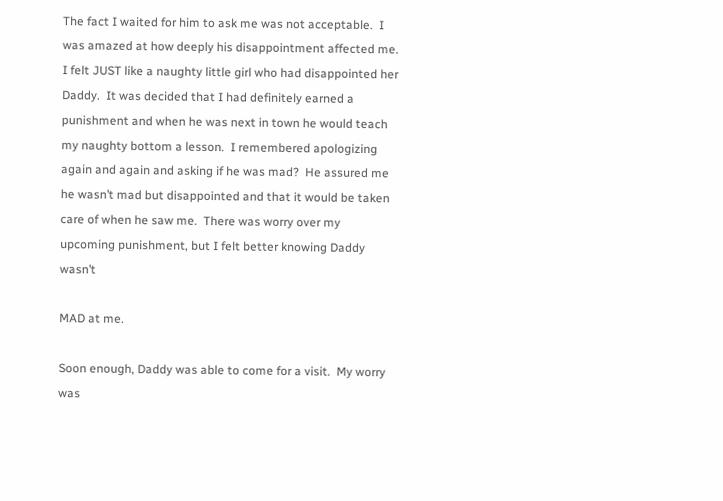The fact I waited for him to ask me was not acceptable.  I was amazed at how deeply his disappointment affected me.  I felt JUST like a naughty little girl who had disappointed her Daddy.  It was decided that I had definitely earned a punishment and when he was next in town he would teach my naughty bottom a lesson.  I remembered apologizing again and again and asking if he was mad?  He assured me he wasn’t mad but disappointed and that it would be taken care of when he saw me.  There was worry over my upcoming punishment, but I felt better knowing Daddy wasn’t

MAD at me.

Soon enough, Daddy was able to come for a visit.  My worry was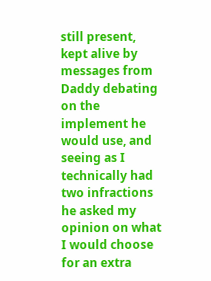still present, kept alive by messages from Daddy debating on the implement he would use, and seeing as I technically had two infractions he asked my opinion on what I would choose for an extra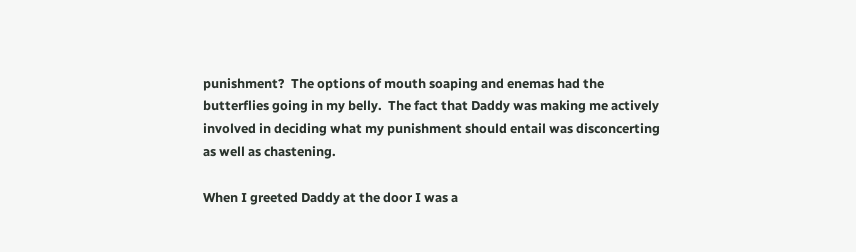punishment?  The options of mouth soaping and enemas had the butterflies going in my belly.  The fact that Daddy was making me actively involved in deciding what my punishment should entail was disconcerting as well as chastening.

When I greeted Daddy at the door I was a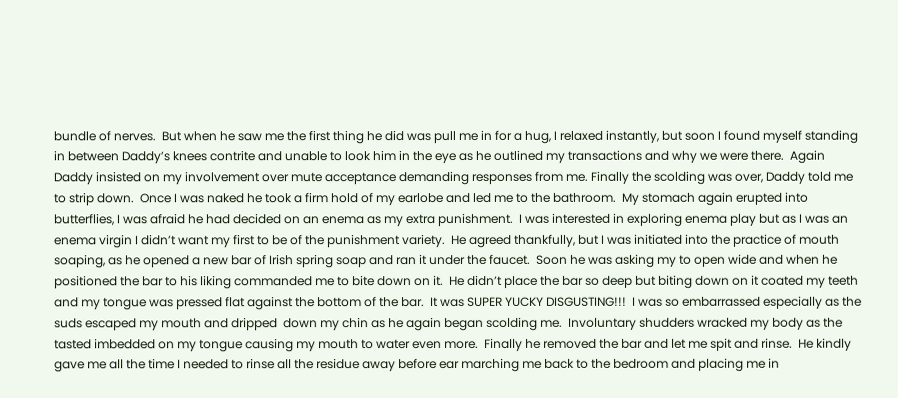bundle of nerves.  But when he saw me the first thing he did was pull me in for a hug, I relaxed instantly, but soon I found myself standing in between Daddy’s knees contrite and unable to look him in the eye as he outlined my transactions and why we were there.  Again Daddy insisted on my involvement over mute acceptance demanding responses from me. Finally the scolding was over, Daddy told me to strip down.  Once I was naked he took a firm hold of my earlobe and led me to the bathroom.  My stomach again erupted into butterflies, I was afraid he had decided on an enema as my extra punishment.  I was interested in exploring enema play but as I was an enema virgin I didn’t want my first to be of the punishment variety.  He agreed thankfully, but I was initiated into the practice of mouth soaping, as he opened a new bar of Irish spring soap and ran it under the faucet.  Soon he was asking my to open wide and when he positioned the bar to his liking commanded me to bite down on it.  He didn’t place the bar so deep but biting down on it coated my teeth and my tongue was pressed flat against the bottom of the bar.  It was SUPER YUCKY DISGUSTING!!!  I was so embarrassed especially as the suds escaped my mouth and dripped  down my chin as he again began scolding me.  Involuntary shudders wracked my body as the tasted imbedded on my tongue causing my mouth to water even more.  Finally he removed the bar and let me spit and rinse.  He kindly gave me all the time I needed to rinse all the residue away before ear marching me back to the bedroom and placing me in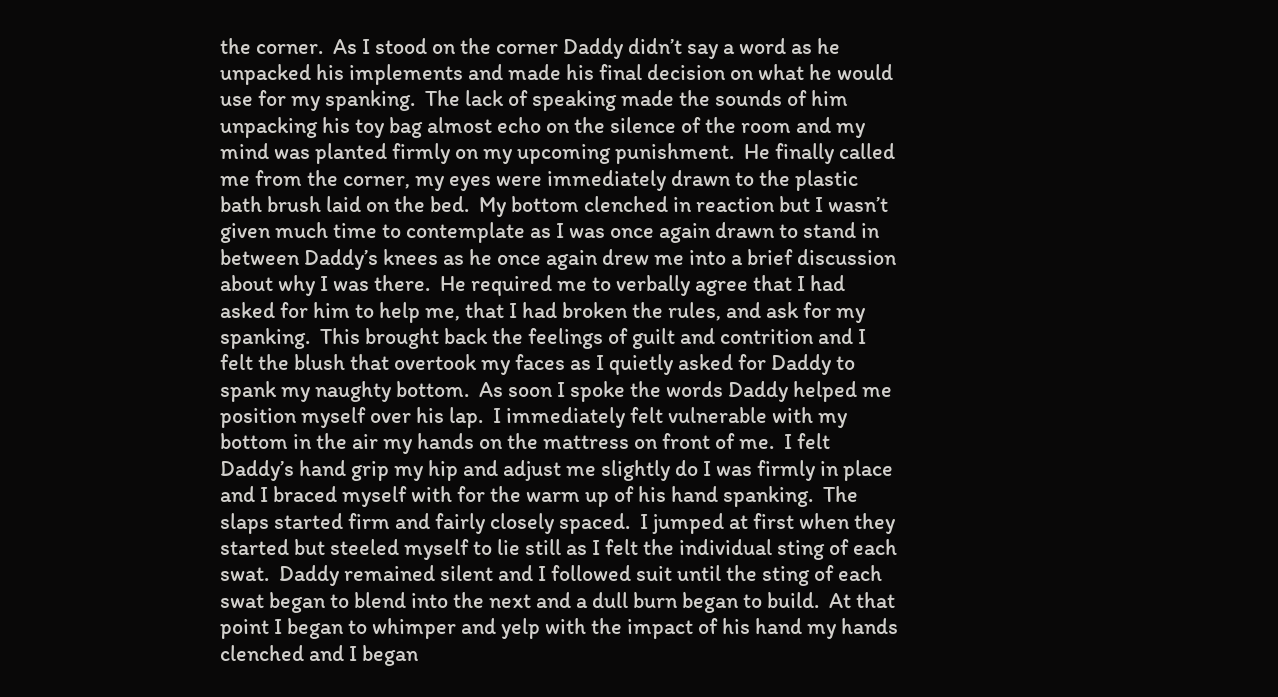the corner.  As I stood on the corner Daddy didn’t say a word as he unpacked his implements and made his final decision on what he would use for my spanking.  The lack of speaking made the sounds of him unpacking his toy bag almost echo on the silence of the room and my mind was planted firmly on my upcoming punishment.  He finally called me from the corner, my eyes were immediately drawn to the plastic bath brush laid on the bed.  My bottom clenched in reaction but I wasn’t given much time to contemplate as I was once again drawn to stand in between Daddy’s knees as he once again drew me into a brief discussion about why I was there.  He required me to verbally agree that I had asked for him to help me, that I had broken the rules, and ask for my spanking.  This brought back the feelings of guilt and contrition and I felt the blush that overtook my faces as I quietly asked for Daddy to spank my naughty bottom.  As soon I spoke the words Daddy helped me position myself over his lap.  I immediately felt vulnerable with my bottom in the air my hands on the mattress on front of me.  I felt Daddy’s hand grip my hip and adjust me slightly do I was firmly in place and I braced myself with for the warm up of his hand spanking.  The slaps started firm and fairly closely spaced.  I jumped at first when they started but steeled myself to lie still as I felt the individual sting of each swat.  Daddy remained silent and I followed suit until the sting of each swat began to blend into the next and a dull burn began to build.  At that point I began to whimper and yelp with the impact of his hand my hands clenched and I began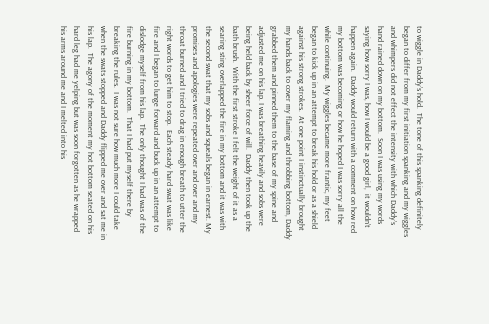to wiggle in Daddy’s hold.  The tone of this spanking definitely began to differ from my first initiation spanking and my wiggles and whimpers did not effect the intensity with which Daddy’s hand rained down on my bottom.  Soon I was using my words saying how sorry I was, how I would be a good girl,  it wouldn’t happen again.  Daddy would return with a comment on how red my bottom was becoming or how he hoped I was sorry all the while continuing.  My wiggles became more frantic, my feet began to kick up in an attempt to break his hold or as a shield against his strong strokes.  At one point I instinctually brought my hands back to cover my flaming and throbbing bottom, Daddy grabbed them and pinned them to the base of my spine and adjusted me on his lap. I was breathing heavily and sobs were being held back by sheer force of will.  Daddy then took up the bath brush.  With the first stroke I felt the weight of it as a searing sting overlapped the fire in my bottom and it was with the second swat that my sobs and squeals began in earnest. My promises and apologies were repeated over and over and my throat burned and I tried to drag in enough breath to utter the right words to get him to stop.  Each steady hard swat was like fire and I began to lunge forward and buck up in an attempt to dislodge myself from his lap.  The only thought I had was of the fire burning in my bottom.  That I had put myself there by breaking the rules.  I was not sure how much more I could take when the swats stopped and Daddy flipped me over and sat me in his lap.  The agony of the moment my hot bottom seated on his hard leg had me yelping but was soon forgotten as he wrapped his arms around me and I melted into his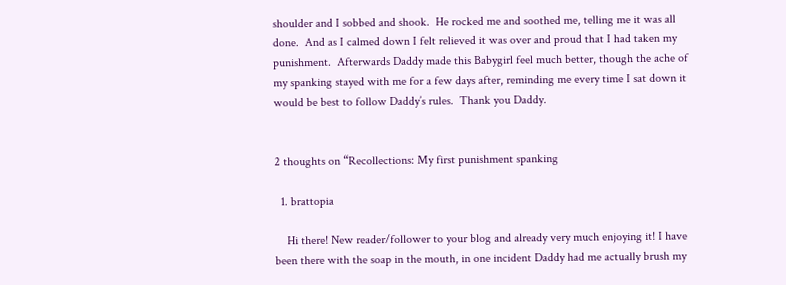shoulder and I sobbed and shook.  He rocked me and soothed me, telling me it was all done.  And as I calmed down I felt relieved it was over and proud that I had taken my punishment.  Afterwards Daddy made this Babygirl feel much better, though the ache of my spanking stayed with me for a few days after, reminding me every time I sat down it would be best to follow Daddy’s rules.  Thank you Daddy.


2 thoughts on “Recollections: My first punishment spanking

  1. brattopia

    Hi there! New reader/follower to your blog and already very much enjoying it! I have been there with the soap in the mouth, in one incident Daddy had me actually brush my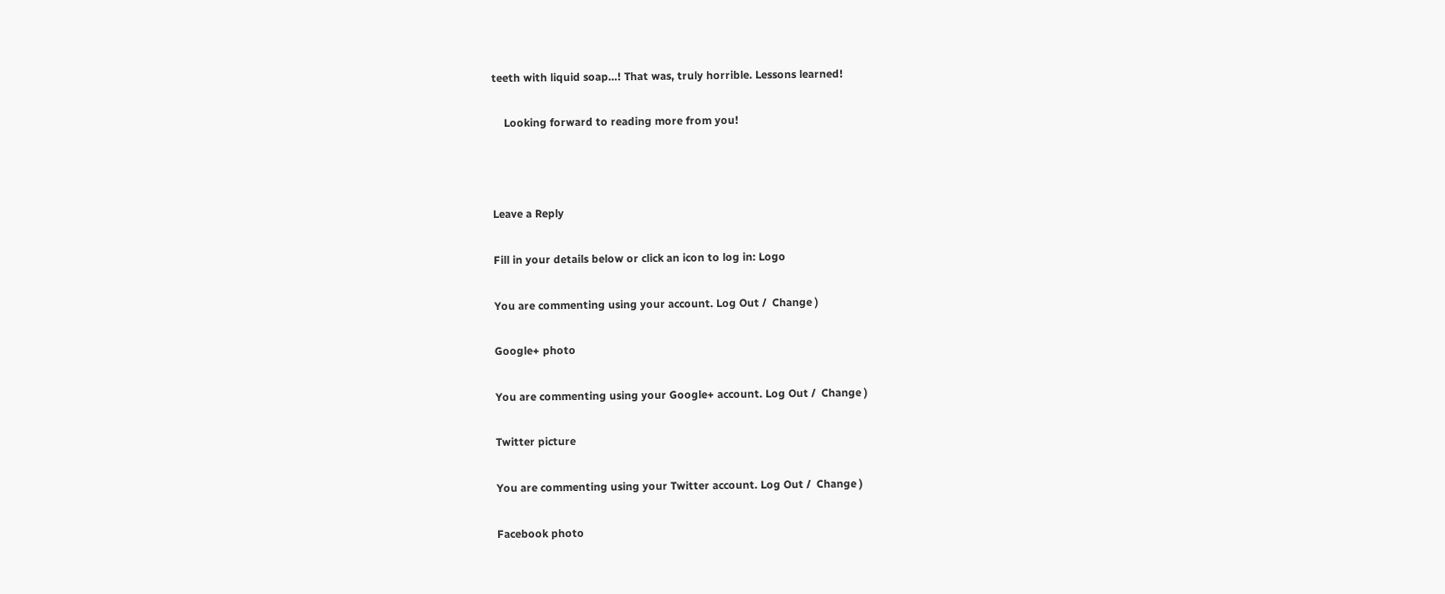teeth with liquid soap…! That was, truly horrible. Lessons learned!

    Looking forward to reading more from you!



Leave a Reply

Fill in your details below or click an icon to log in: Logo

You are commenting using your account. Log Out /  Change )

Google+ photo

You are commenting using your Google+ account. Log Out /  Change )

Twitter picture

You are commenting using your Twitter account. Log Out /  Change )

Facebook photo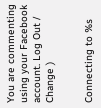You are commenting using your Facebook account. Log Out /  Change )


Connecting to %s